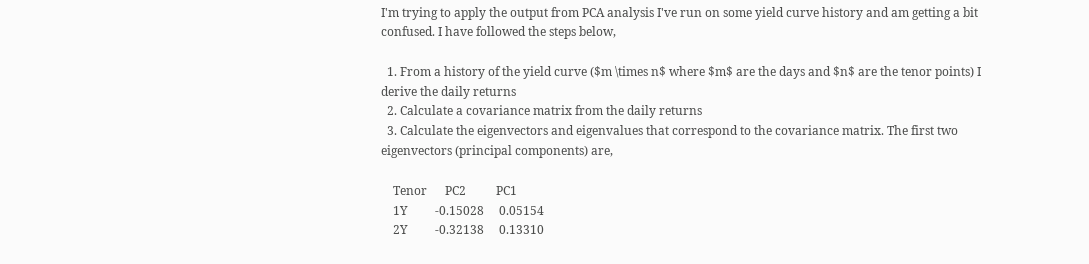I'm trying to apply the output from PCA analysis I've run on some yield curve history and am getting a bit confused. I have followed the steps below,

  1. From a history of the yield curve ($m \times n$ where $m$ are the days and $n$ are the tenor points) I derive the daily returns
  2. Calculate a covariance matrix from the daily returns
  3. Calculate the eigenvectors and eigenvalues that correspond to the covariance matrix. The first two eigenvectors (principal components) are,

    Tenor      PC2          PC1
    1Y         -0.15028     0.05154
    2Y         -0.32138     0.13310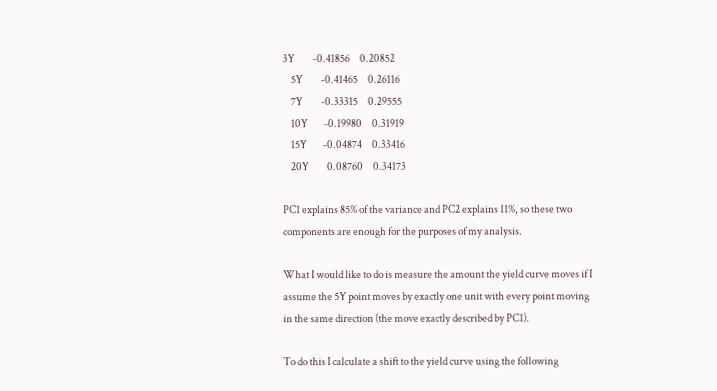3Y         -0.41856     0.20852
    5Y         -0.41465     0.26116
    7Y         -0.33315     0.29555
    10Y        -0.19980     0.31919
    15Y        -0.04874     0.33416
    20Y         0.08760     0.34173

PC1 explains 85% of the variance and PC2 explains 11%, so these two components are enough for the purposes of my analysis.

What I would like to do is measure the amount the yield curve moves if I assume the 5Y point moves by exactly one unit with every point moving in the same direction (the move exactly described by PC1).

To do this I calculate a shift to the yield curve using the following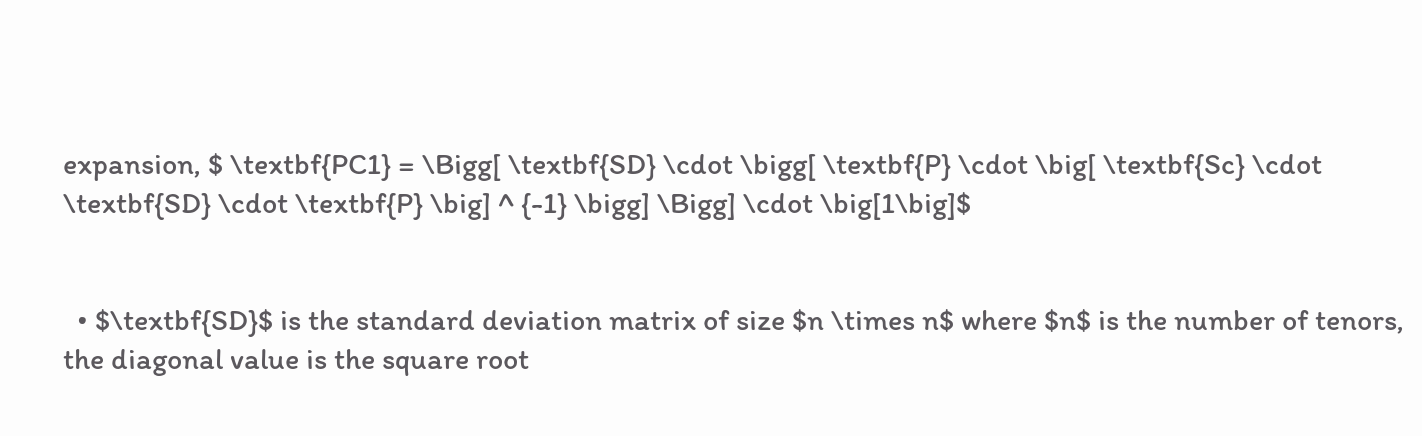expansion, $ \textbf{PC1} = \Bigg[ \textbf{SD} \cdot \bigg[ \textbf{P} \cdot \big[ \textbf{Sc} \cdot \textbf{SD} \cdot \textbf{P} \big] ^ {-1} \bigg] \Bigg] \cdot \big[1\big]$


  • $\textbf{SD}$ is the standard deviation matrix of size $n \times n$ where $n$ is the number of tenors, the diagonal value is the square root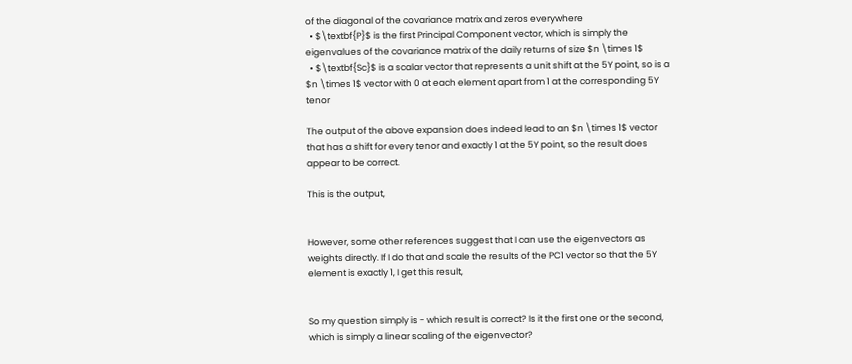of the diagonal of the covariance matrix and zeros everywhere
  • $\textbf{P}$ is the first Principal Component vector, which is simply the eigenvalues of the covariance matrix of the daily returns of size $n \times 1$
  • $\textbf{Sc}$ is a scalar vector that represents a unit shift at the 5Y point, so is a $n \times 1$ vector with 0 at each element apart from 1 at the corresponding 5Y tenor

The output of the above expansion does indeed lead to an $n \times 1$ vector that has a shift for every tenor and exactly 1 at the 5Y point, so the result does appear to be correct.

This is the output,


However, some other references suggest that I can use the eigenvectors as weights directly. If I do that and scale the results of the PC1 vector so that the 5Y element is exactly 1, I get this result,


So my question simply is - which result is correct? Is it the first one or the second, which is simply a linear scaling of the eigenvector?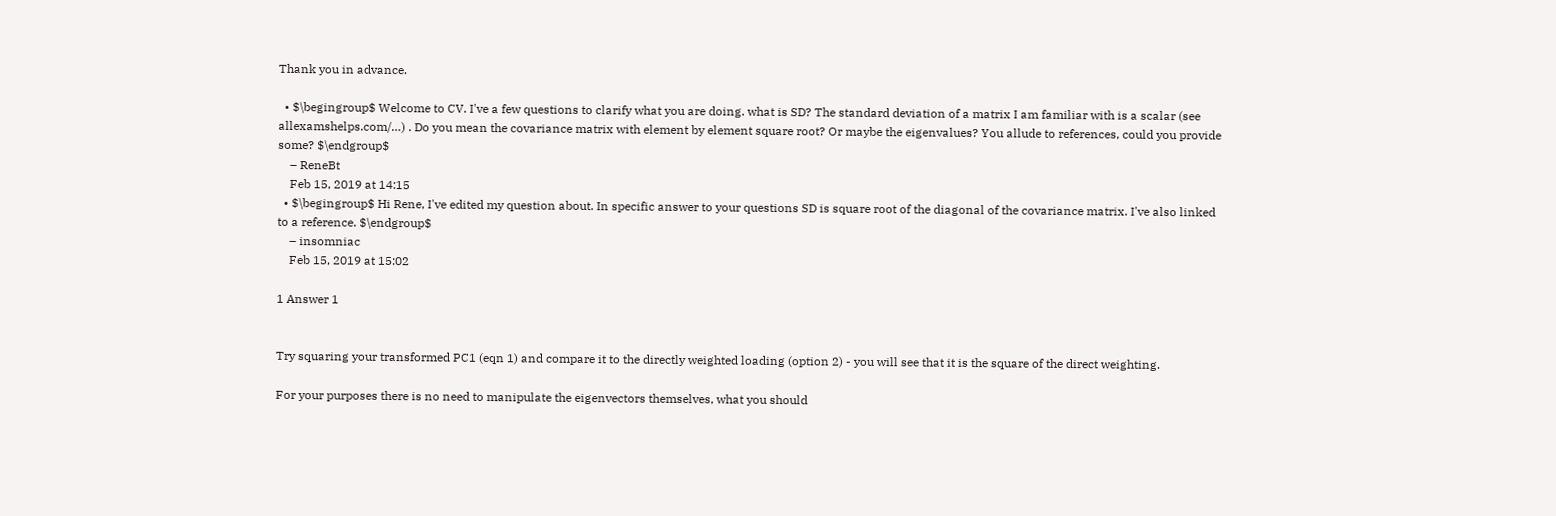Thank you in advance.

  • $\begingroup$ Welcome to CV. I've a few questions to clarify what you are doing. what is SD? The standard deviation of a matrix I am familiar with is a scalar (see allexamshelps.com/…) . Do you mean the covariance matrix with element by element square root? Or maybe the eigenvalues? You allude to references, could you provide some? $\endgroup$
    – ReneBt
    Feb 15, 2019 at 14:15
  • $\begingroup$ Hi Rene, I've edited my question about. In specific answer to your questions SD is square root of the diagonal of the covariance matrix. I've also linked to a reference. $\endgroup$
    – insomniac
    Feb 15, 2019 at 15:02

1 Answer 1


Try squaring your transformed PC1 (eqn 1) and compare it to the directly weighted loading (option 2) - you will see that it is the square of the direct weighting.

For your purposes there is no need to manipulate the eigenvectors themselves, what you should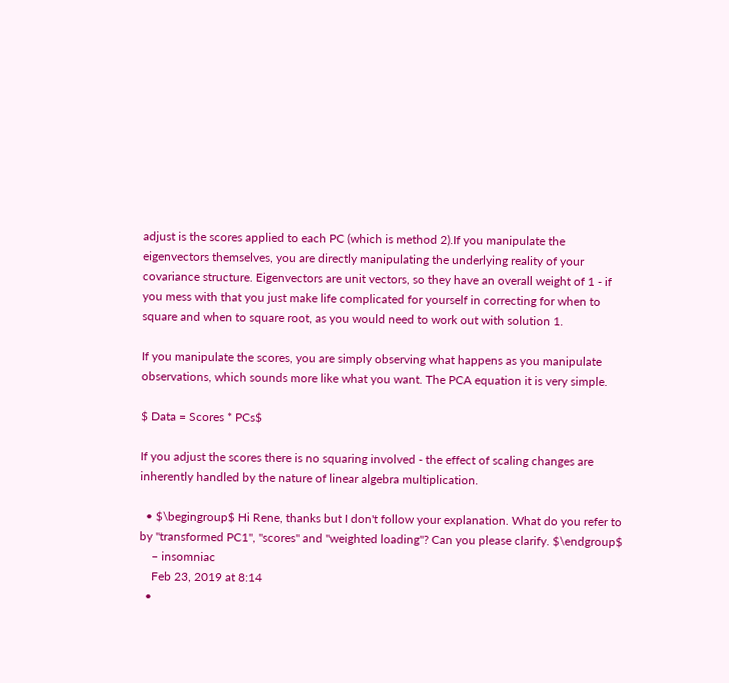adjust is the scores applied to each PC (which is method 2).If you manipulate the eigenvectors themselves, you are directly manipulating the underlying reality of your covariance structure. Eigenvectors are unit vectors, so they have an overall weight of 1 - if you mess with that you just make life complicated for yourself in correcting for when to square and when to square root, as you would need to work out with solution 1.

If you manipulate the scores, you are simply observing what happens as you manipulate observations, which sounds more like what you want. The PCA equation it is very simple.

$ Data = Scores * PCs$

If you adjust the scores there is no squaring involved - the effect of scaling changes are inherently handled by the nature of linear algebra multiplication.

  • $\begingroup$ Hi Rene, thanks but I don't follow your explanation. What do you refer to by "transformed PC1", "scores" and "weighted loading"? Can you please clarify. $\endgroup$
    – insomniac
    Feb 23, 2019 at 8:14
  •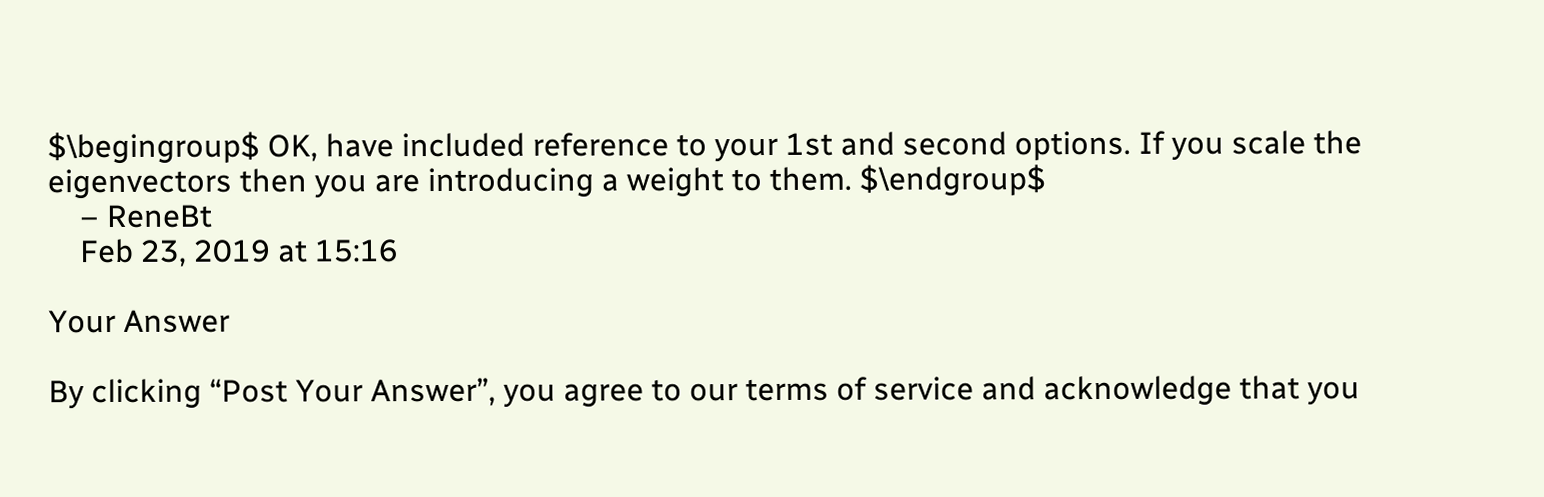$\begingroup$ OK, have included reference to your 1st and second options. If you scale the eigenvectors then you are introducing a weight to them. $\endgroup$
    – ReneBt
    Feb 23, 2019 at 15:16

Your Answer

By clicking “Post Your Answer”, you agree to our terms of service and acknowledge that you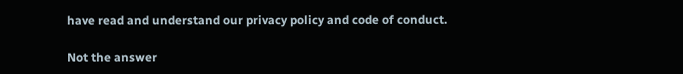have read and understand our privacy policy and code of conduct.

Not the answer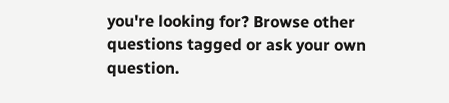you're looking for? Browse other questions tagged or ask your own question.